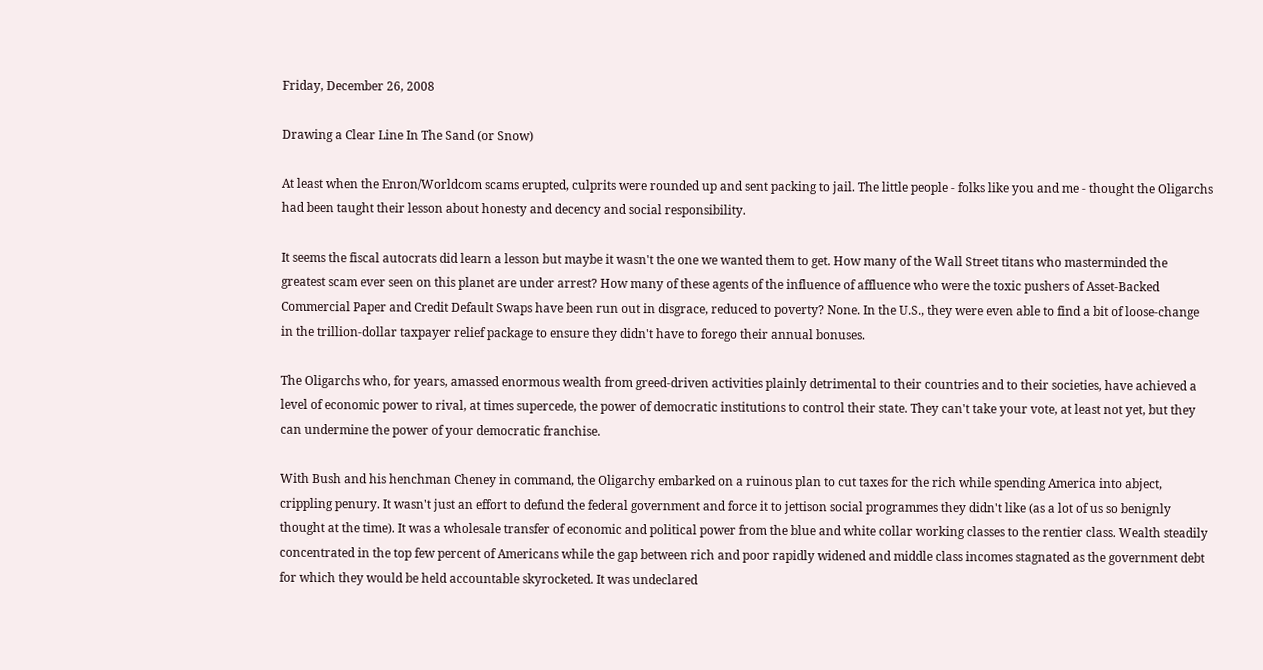Friday, December 26, 2008

Drawing a Clear Line In The Sand (or Snow)

At least when the Enron/Worldcom scams erupted, culprits were rounded up and sent packing to jail. The little people - folks like you and me - thought the Oligarchs had been taught their lesson about honesty and decency and social responsibility.

It seems the fiscal autocrats did learn a lesson but maybe it wasn't the one we wanted them to get. How many of the Wall Street titans who masterminded the greatest scam ever seen on this planet are under arrest? How many of these agents of the influence of affluence who were the toxic pushers of Asset-Backed Commercial Paper and Credit Default Swaps have been run out in disgrace, reduced to poverty? None. In the U.S., they were even able to find a bit of loose-change in the trillion-dollar taxpayer relief package to ensure they didn't have to forego their annual bonuses.

The Oligarchs who, for years, amassed enormous wealth from greed-driven activities plainly detrimental to their countries and to their societies, have achieved a level of economic power to rival, at times supercede, the power of democratic institutions to control their state. They can't take your vote, at least not yet, but they can undermine the power of your democratic franchise.

With Bush and his henchman Cheney in command, the Oligarchy embarked on a ruinous plan to cut taxes for the rich while spending America into abject, crippling penury. It wasn't just an effort to defund the federal government and force it to jettison social programmes they didn't like (as a lot of us so benignly thought at the time). It was a wholesale transfer of economic and political power from the blue and white collar working classes to the rentier class. Wealth steadily concentrated in the top few percent of Americans while the gap between rich and poor rapidly widened and middle class incomes stagnated as the government debt for which they would be held accountable skyrocketed. It was undeclared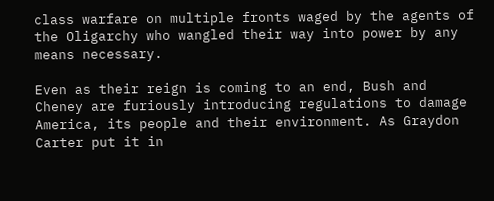class warfare on multiple fronts waged by the agents of the Oligarchy who wangled their way into power by any means necessary.

Even as their reign is coming to an end, Bush and Cheney are furiously introducing regulations to damage America, its people and their environment. As Graydon Carter put it in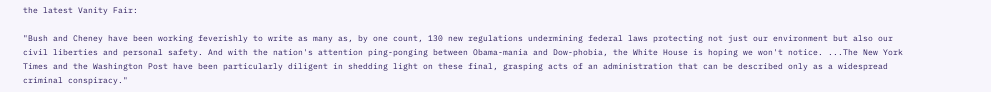the latest Vanity Fair:

"Bush and Cheney have been working feverishly to write as many as, by one count, 130 new regulations undermining federal laws protecting not just our environment but also our civil liberties and personal safety. And with the nation's attention ping-ponging between Obama-mania and Dow-phobia, the White House is hoping we won't notice. ...The New York Times and the Washington Post have been particularly diligent in shedding light on these final, grasping acts of an administration that can be described only as a widespread criminal conspiracy."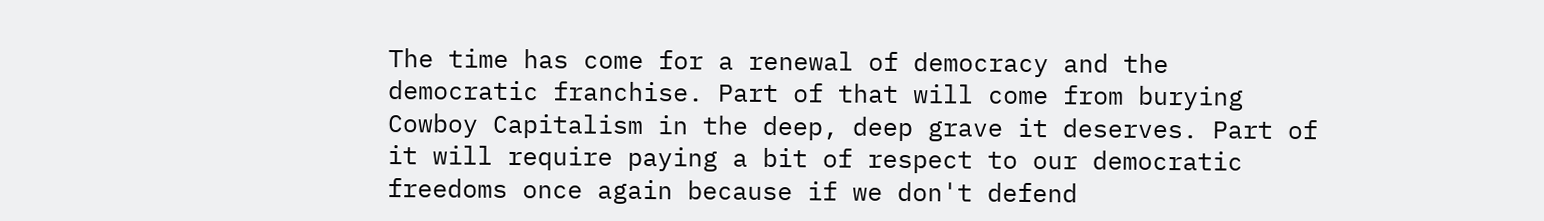The time has come for a renewal of democracy and the democratic franchise. Part of that will come from burying Cowboy Capitalism in the deep, deep grave it deserves. Part of it will require paying a bit of respect to our democratic freedoms once again because if we don't defend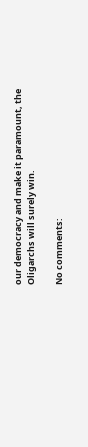our democracy and make it paramount, the Oligarchs will surely win.

No comments: